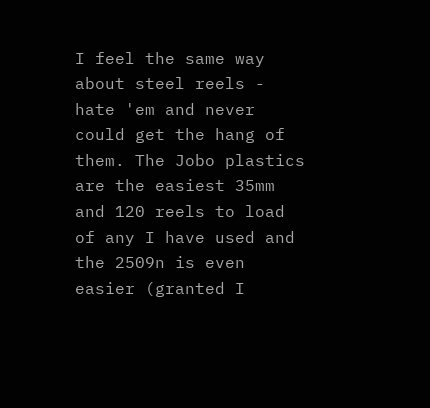I feel the same way about steel reels - hate 'em and never could get the hang of them. The Jobo plastics are the easiest 35mm and 120 reels to load of any I have used and the 2509n is even easier (granted I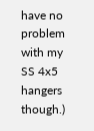have no problem with my SS 4x5 hangers though.)